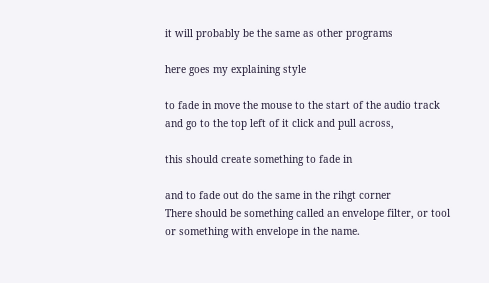it will probably be the same as other programs

here goes my explaining style

to fade in move the mouse to the start of the audio track and go to the top left of it click and pull across,

this should create something to fade in

and to fade out do the same in the rihgt corner
There should be something called an envelope filter, or tool or something with envelope in the name.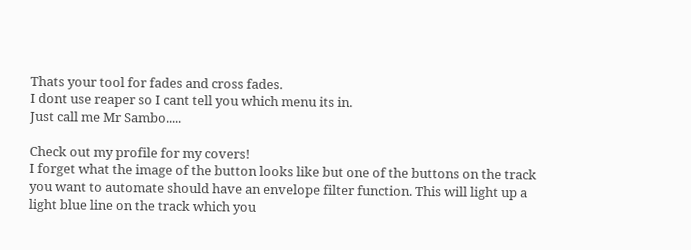Thats your tool for fades and cross fades.
I dont use reaper so I cant tell you which menu its in.
Just call me Mr Sambo.....

Check out my profile for my covers!
I forget what the image of the button looks like but one of the buttons on the track you want to automate should have an envelope filter function. This will light up a light blue line on the track which you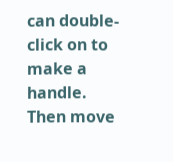can double-click on to make a handle. Then move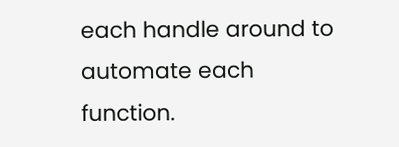each handle around to automate each function.